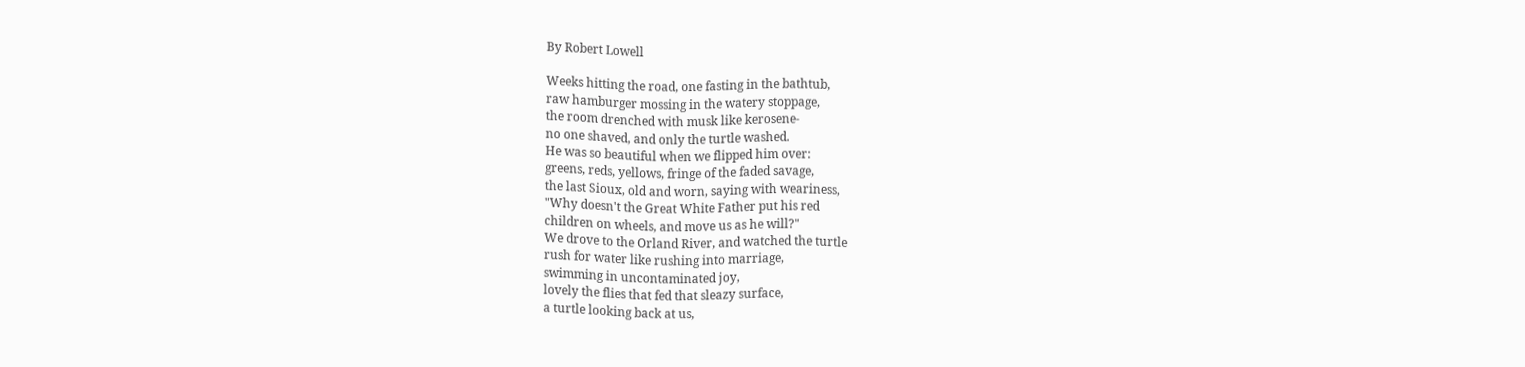By Robert Lowell

Weeks hitting the road, one fasting in the bathtub,
raw hamburger mossing in the watery stoppage,
the room drenched with musk like kerosene-
no one shaved, and only the turtle washed.
He was so beautiful when we flipped him over:
greens, reds, yellows, fringe of the faded savage,
the last Sioux, old and worn, saying with weariness,
"Why doesn't the Great White Father put his red
children on wheels, and move us as he will?"
We drove to the Orland River, and watched the turtle
rush for water like rushing into marriage,
swimming in uncontaminated joy,
lovely the flies that fed that sleazy surface,
a turtle looking back at us,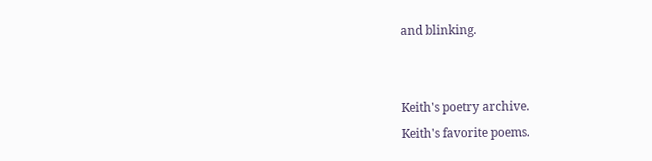and blinking.


Keith's poetry archive.
Keith's favorite poems.